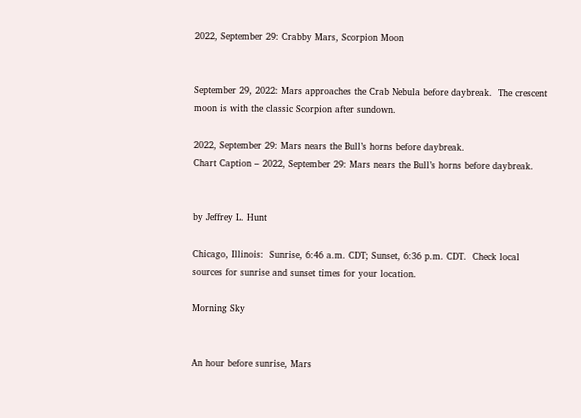2022, September 29: Crabby Mars, Scorpion Moon


September 29, 2022: Mars approaches the Crab Nebula before daybreak.  The crescent moon is with the classic Scorpion after sundown.

2022, September 29: Mars nears the Bull’s horns before daybreak.
Chart Caption – 2022, September 29: Mars nears the Bull’s horns before daybreak.


by Jeffrey L. Hunt

Chicago, Illinois:  Sunrise, 6:46 a.m. CDT; Sunset, 6:36 p.m. CDT.  Check local sources for sunrise and sunset times for your location.

Morning Sky


An hour before sunrise, Mars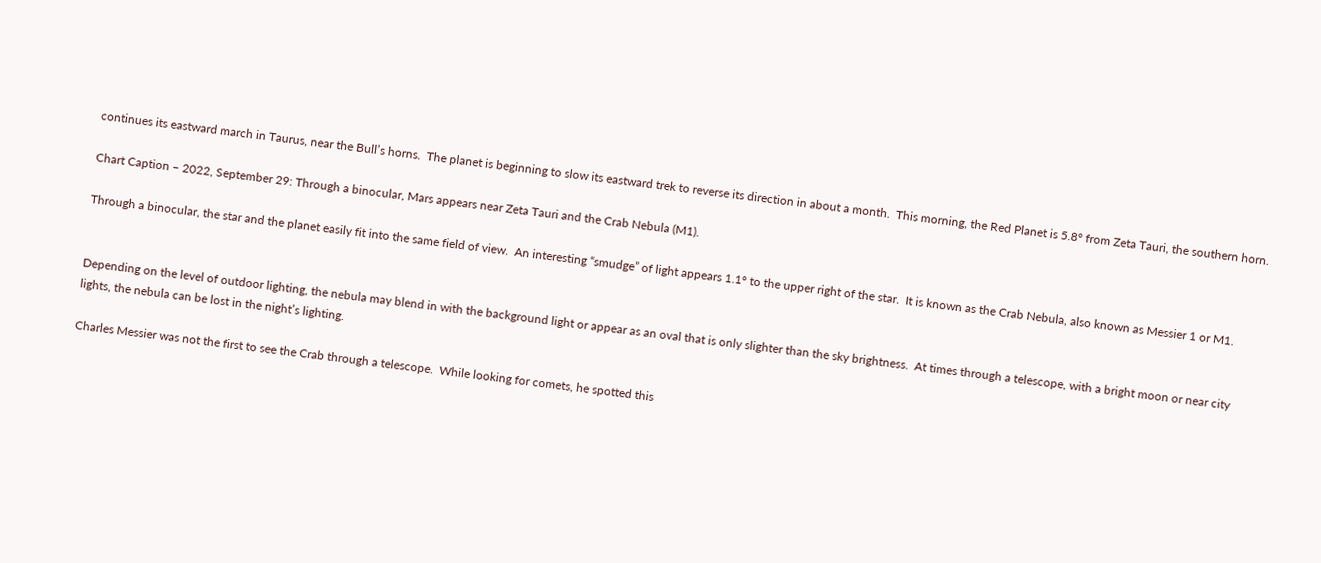continues its eastward march in Taurus, near the Bull’s horns.  The planet is beginning to slow its eastward trek to reverse its direction in about a month.  This morning, the Red Planet is 5.8° from Zeta Tauri, the southern horn.

Chart Caption – 2022, September 29: Through a binocular, Mars appears near Zeta Tauri and the Crab Nebula (M1).

Through a binocular, the star and the planet easily fit into the same field of view.  An interesting “smudge” of light appears 1.1° to the upper right of the star.  It is known as the Crab Nebula, also known as Messier 1 or M1.


Depending on the level of outdoor lighting, the nebula may blend in with the background light or appear as an oval that is only slighter than the sky brightness.  At times through a telescope, with a bright moon or near city lights, the nebula can be lost in the night’s lighting.

Charles Messier was not the first to see the Crab through a telescope.  While looking for comets, he spotted this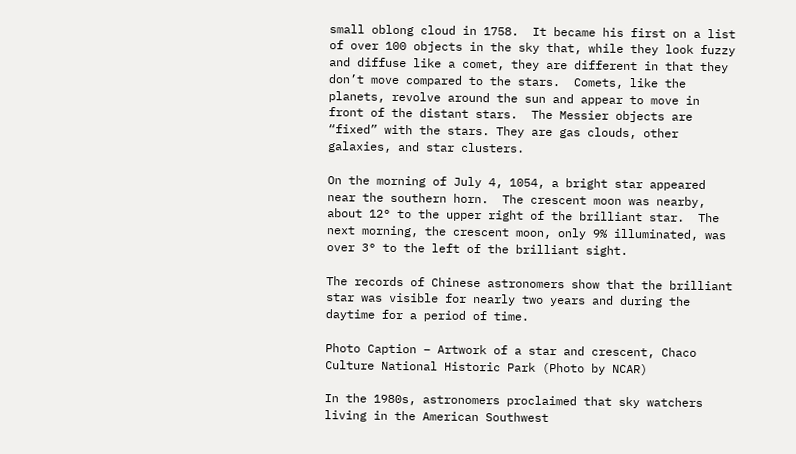small oblong cloud in 1758.  It became his first on a list of over 100 objects in the sky that, while they look fuzzy and diffuse like a comet, they are different in that they don’t move compared to the stars.  Comets, like the planets, revolve around the sun and appear to move in front of the distant stars.  The Messier objects are “fixed” with the stars. They are gas clouds, other galaxies, and star clusters.

On the morning of July 4, 1054, a bright star appeared near the southern horn.  The crescent moon was nearby, about 12° to the upper right of the brilliant star.  The next morning, the crescent moon, only 9% illuminated, was over 3° to the left of the brilliant sight.

The records of Chinese astronomers show that the brilliant star was visible for nearly two years and during the daytime for a period of time.

Photo Caption – Artwork of a star and crescent, Chaco Culture National Historic Park (Photo by NCAR)

In the 1980s, astronomers proclaimed that sky watchers living in the American Southwest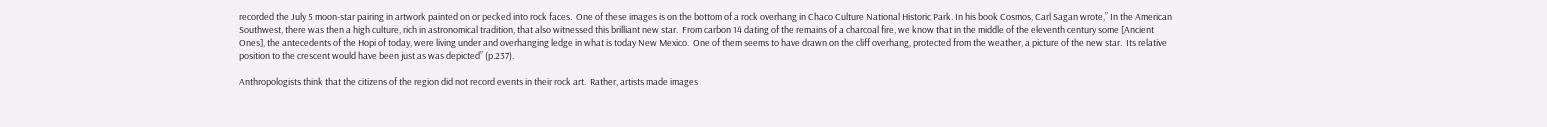recorded the July 5 moon-star pairing in artwork painted on or pecked into rock faces.  One of these images is on the bottom of a rock overhang in Chaco Culture National Historic Park. In his book Cosmos, Carl Sagan wrote,” In the American Southwest, there was then a high culture, rich in astronomical tradition, that also witnessed this brilliant new star.  From carbon 14 dating of the remains of a charcoal fire, we know that in the middle of the eleventh century some [Ancient Ones], the antecedents of the Hopi of today, were living under and overhanging ledge in what is today New Mexico.  One of them seems to have drawn on the cliff overhang, protected from the weather, a picture of the new star.  Its relative position to the crescent would have been just as was depicted” (p.237).

Anthropologists think that the citizens of the region did not record events in their rock art.  Rather, artists made images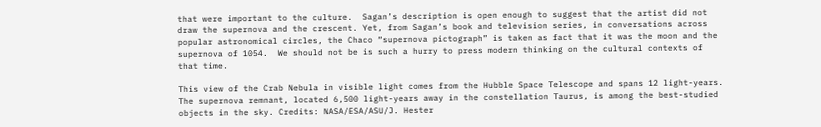that were important to the culture.  Sagan’s description is open enough to suggest that the artist did not draw the supernova and the crescent. Yet, from Sagan’s book and television series, in conversations across popular astronomical circles, the Chaco “supernova pictograph” is taken as fact that it was the moon and the supernova of 1054.  We should not be is such a hurry to press modern thinking on the cultural contexts of that time.

This view of the Crab Nebula in visible light comes from the Hubble Space Telescope and spans 12 light-years. The supernova remnant, located 6,500 light-years away in the constellation Taurus, is among the best-studied objects in the sky. Credits: NASA/ESA/ASU/J. Hester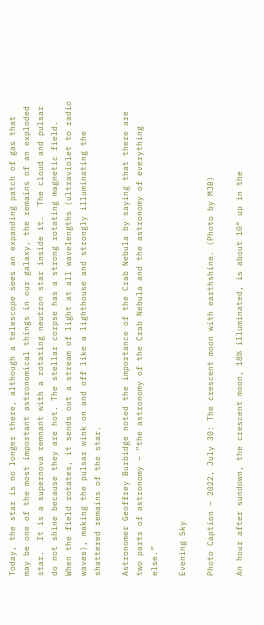Today, the star is no longer there, although a telescope sees an expanding patch of gas that may be one of the most important astronomical things in our galaxy, the remains of an exploded star.  It is a supernova remnant with a rotating neutron star inside it.  The cloud and pulsar do not shine because they are hot. The stellar corpse has a strong rotating magnetic field.  When the field rotates, it sends out a stream of light at all wavelengths (ultraviolet to radio waves), making the pulsar wink on and off like a lighthouse and strongly illuminating the shattered remains of the star.

Astronomer Geoffrey Burbidge noted the importance of the Crab Nebula by saying that there are two parts of astronomy – “the astronomy of the Crab Nebula and the astronomy of everything else.”

Evening Sky

Photo Caption – 2022, July 30: The crescent moon with earthshine. (Photo by MJB)

An hour after sundown, the crescent moon, 18% illuminated, is about 10° up in the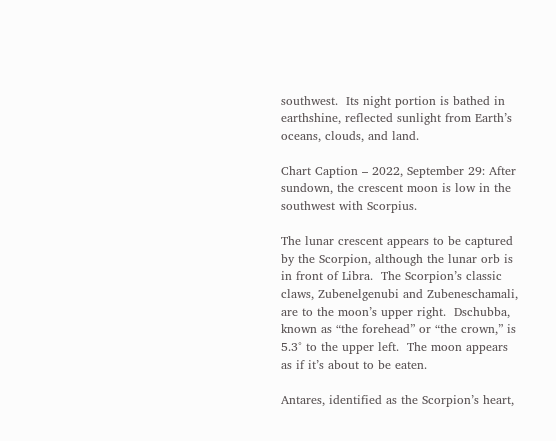southwest.  Its night portion is bathed in earthshine, reflected sunlight from Earth’s oceans, clouds, and land.

Chart Caption – 2022, September 29: After sundown, the crescent moon is low in the southwest with Scorpius.

The lunar crescent appears to be captured by the Scorpion, although the lunar orb is in front of Libra.  The Scorpion’s classic claws, Zubenelgenubi and Zubeneschamali, are to the moon’s upper right.  Dschubba, known as “the forehead” or “the crown,” is 5.3° to the upper left.  The moon appears as if it’s about to be eaten.

Antares, identified as the Scorpion’s heart,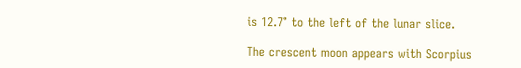is 12.7° to the left of the lunar slice.

The crescent moon appears with Scorpius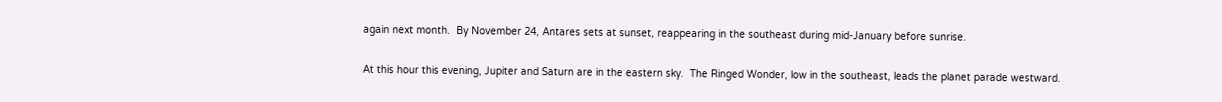again next month.  By November 24, Antares sets at sunset, reappearing in the southeast during mid-January before sunrise.

At this hour this evening, Jupiter and Saturn are in the eastern sky.  The Ringed Wonder, low in the southeast, leads the planet parade westward.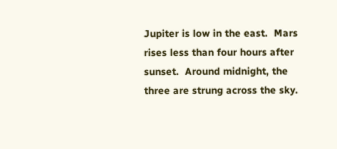Jupiter is low in the east.  Mars rises less than four hours after sunset.  Around midnight, the three are strung across the sky.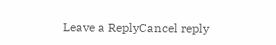Leave a ReplyCancel reply